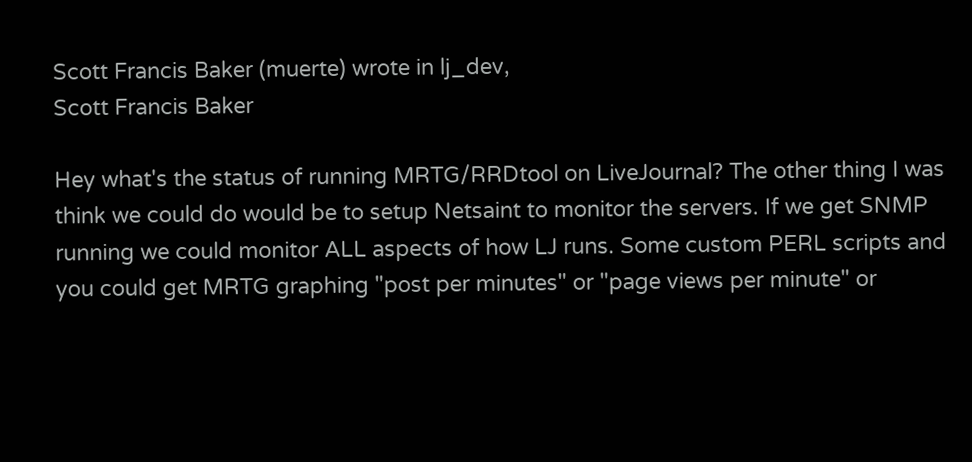Scott Francis Baker (muerte) wrote in lj_dev,
Scott Francis Baker

Hey what's the status of running MRTG/RRDtool on LiveJournal? The other thing I was think we could do would be to setup Netsaint to monitor the servers. If we get SNMP running we could monitor ALL aspects of how LJ runs. Some custom PERL scripts and you could get MRTG graphing "post per minutes" or "page views per minute" or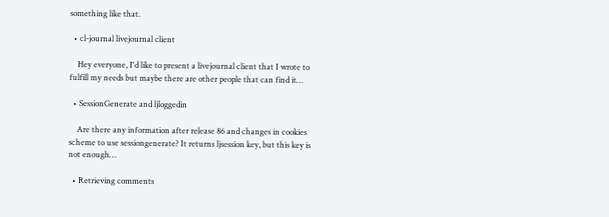something like that.

  • cl-journal livejournal client

    Hey everyone, I'd like to present a livejournal client that I wrote to fulfill my needs but maybe there are other people that can find it…

  • SessionGenerate and ljloggedin

    Are there any information after release 86 and changes in cookies scheme to use sessiongenerate? It returns ljsession key, but this key is not enough…

  • Retrieving comments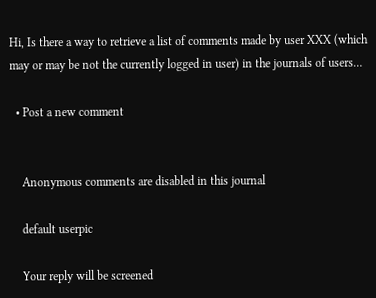Hi, Is there a way to retrieve a list of comments made by user XXX (which may or may be not the currently logged in user) in the journals of users…

  • Post a new comment


    Anonymous comments are disabled in this journal

    default userpic

    Your reply will be screened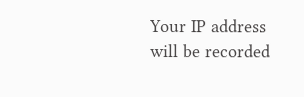Your IP address will be recorded